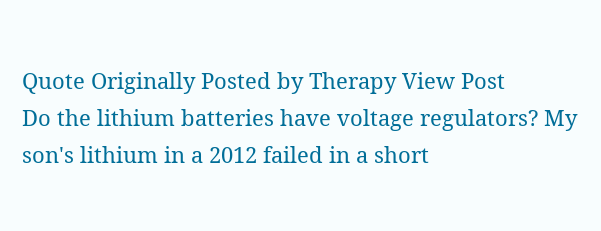Quote Originally Posted by Therapy View Post
Do the lithium batteries have voltage regulators? My son's lithium in a 2012 failed in a short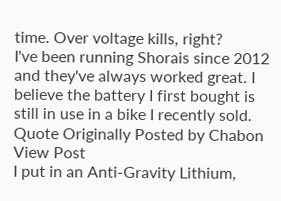time. Over voltage kills, right?
I've been running Shorais since 2012 and they've always worked great. I believe the battery I first bought is still in use in a bike I recently sold.
Quote Originally Posted by Chabon View Post
I put in an Anti-Gravity Lithium,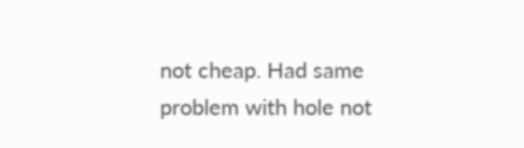not cheap. Had same problem with hole not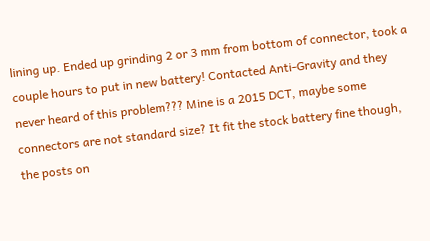lining up. Ended up grinding 2 or 3 mm from bottom of connector, took a couple hours to put in new battery! Contacted Anti-Gravity and they never heard of this problem??? Mine is a 2015 DCT, maybe some connectors are not standard size? It fit the stock battery fine though, the posts on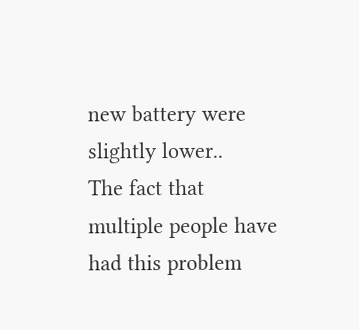new battery were slightly lower..
The fact that multiple people have had this problem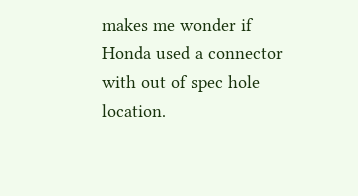makes me wonder if Honda used a connector with out of spec hole location.